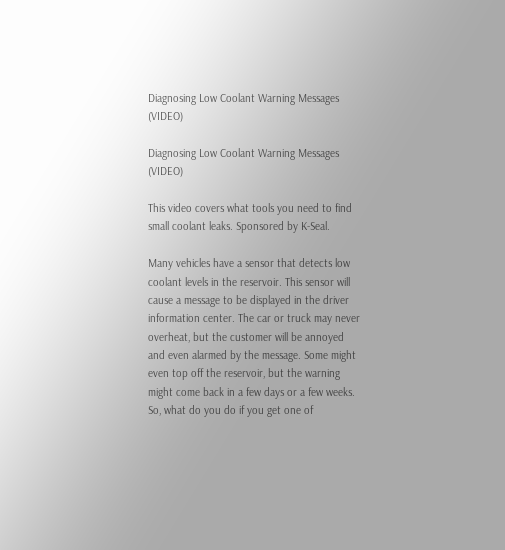Diagnosing Low Coolant Warning Messages (VIDEO)

Diagnosing Low Coolant Warning Messages (VIDEO)

This video covers what tools you need to find small coolant leaks. Sponsored by K-Seal.

Many vehicles have a sensor that detects low coolant levels in the reservoir. This sensor will cause a message to be displayed in the driver information center. The car or truck may never overheat, but the customer will be annoyed and even alarmed by the message. Some might even top off the reservoir, but the warning might come back in a few days or a few weeks. So, what do you do if you get one of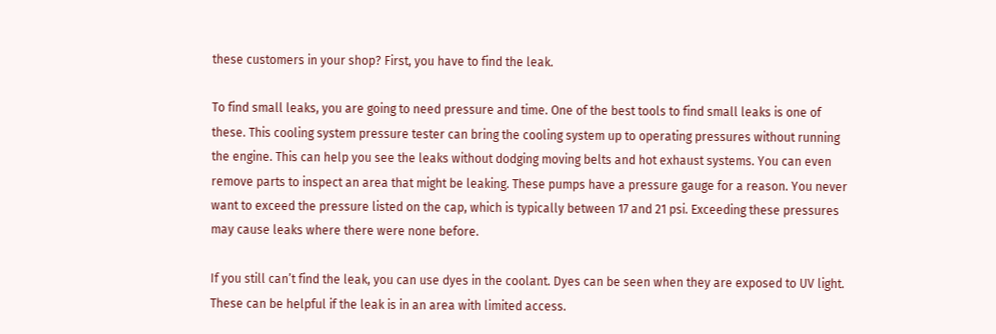these customers in your shop? First, you have to find the leak.

To find small leaks, you are going to need pressure and time. One of the best tools to find small leaks is one of these. This cooling system pressure tester can bring the cooling system up to operating pressures without running the engine. This can help you see the leaks without dodging moving belts and hot exhaust systems. You can even remove parts to inspect an area that might be leaking. These pumps have a pressure gauge for a reason. You never want to exceed the pressure listed on the cap, which is typically between 17 and 21 psi. Exceeding these pressures may cause leaks where there were none before.

If you still can’t find the leak, you can use dyes in the coolant. Dyes can be seen when they are exposed to UV light. These can be helpful if the leak is in an area with limited access.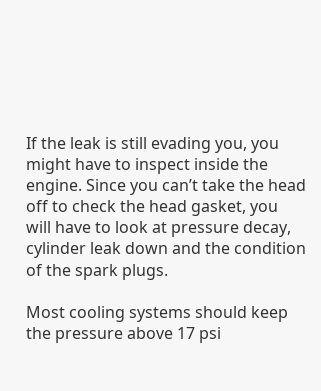If the leak is still evading you, you might have to inspect inside the engine. Since you can’t take the head off to check the head gasket, you will have to look at pressure decay, cylinder leak down and the condition of the spark plugs.

Most cooling systems should keep the pressure above 17 psi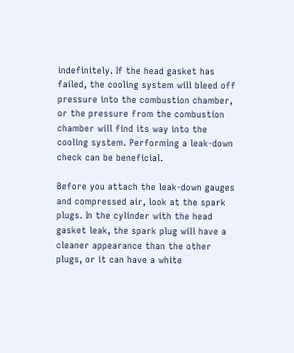indefinitely. If the head gasket has failed, the cooling system will bleed off pressure into the combustion chamber, or the pressure from the combustion chamber will find its way into the cooling system. Performing a leak-down check can be beneficial.

Before you attach the leak-down gauges and compressed air, look at the spark plugs. In the cylinder with the head gasket leak, the spark plug will have a cleaner appearance than the other plugs, or it can have a white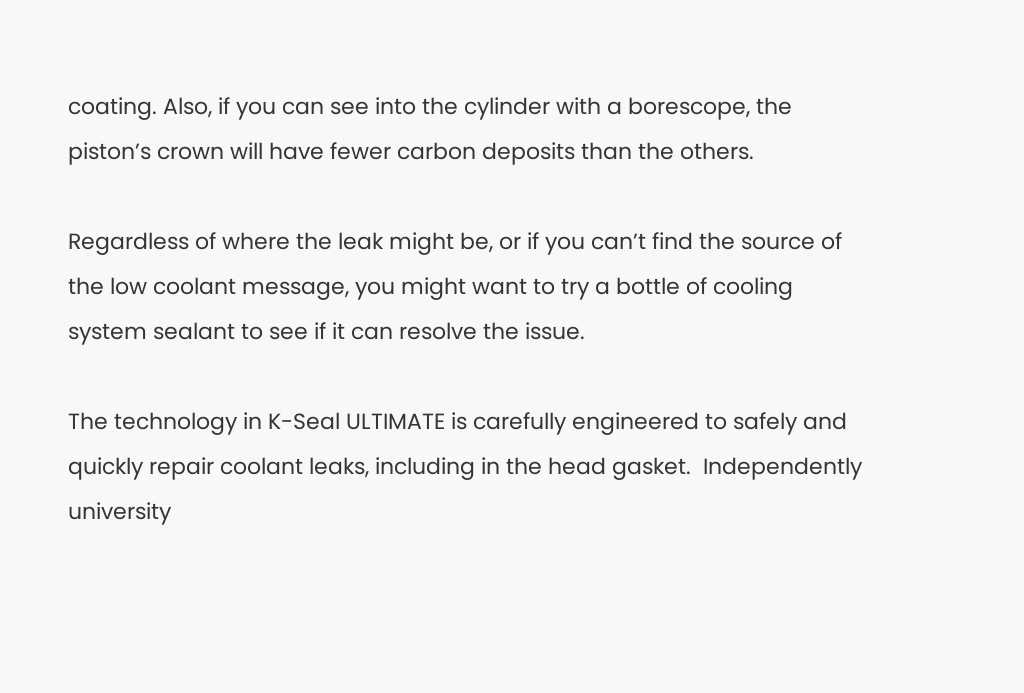coating. Also, if you can see into the cylinder with a borescope, the piston’s crown will have fewer carbon deposits than the others.

Regardless of where the leak might be, or if you can’t find the source of the low coolant message, you might want to try a bottle of cooling system sealant to see if it can resolve the issue.

The technology in K-Seal ULTIMATE is carefully engineered to safely and quickly repair coolant leaks, including in the head gasket.  Independently university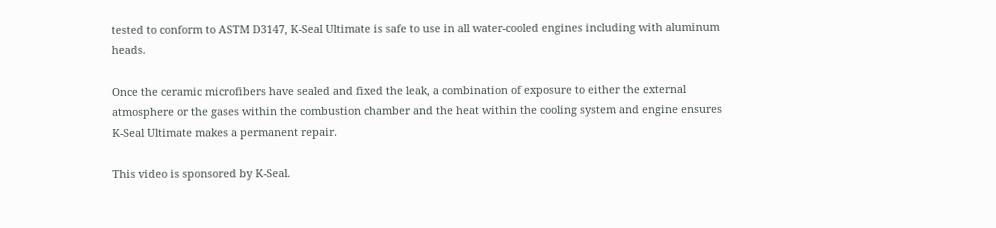tested to conform to ASTM D3147, K-Seal Ultimate is safe to use in all water-cooled engines including with aluminum heads.

Once the ceramic microfibers have sealed and fixed the leak, a combination of exposure to either the external atmosphere or the gases within the combustion chamber and the heat within the cooling system and engine ensures K-Seal Ultimate makes a permanent repair.

This video is sponsored by K-Seal.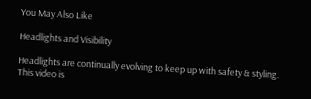You May Also Like

Headlights and Visibility

Headlights are continually evolving to keep up with safety & styling. This video is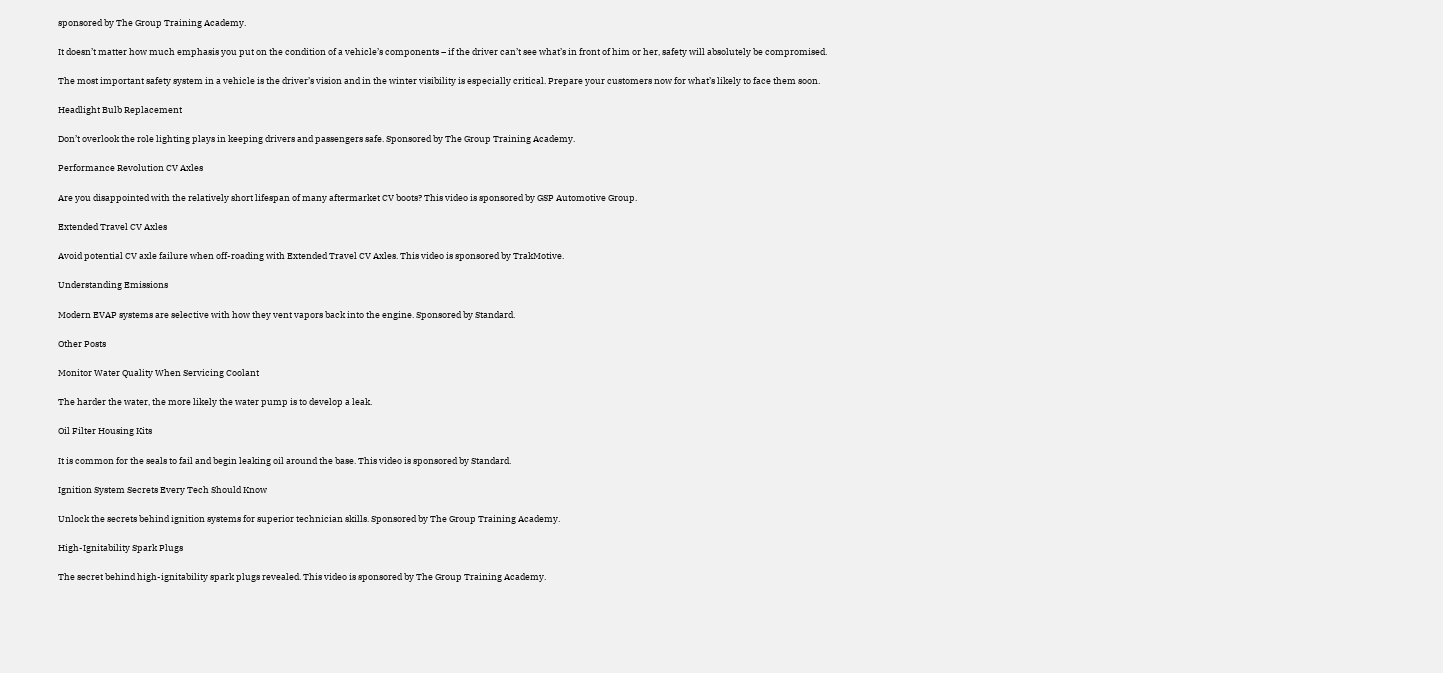sponsored by The Group Training Academy.

It doesn’t matter how much emphasis you put on the condition of a vehicle’s components – if the driver can’t see what’s in front of him or her, safety will absolutely be compromised.

The most important safety system in a vehicle is the driver’s vision and in the winter visibility is especially critical. Prepare your customers now for what’s likely to face them soon.

Headlight Bulb Replacement

Don’t overlook the role lighting plays in keeping drivers and passengers safe. Sponsored by The Group Training Academy.

Performance Revolution CV Axles

Are you disappointed with the relatively short lifespan of many aftermarket CV boots? This video is sponsored by GSP Automotive Group.

Extended Travel CV Axles

Avoid potential CV axle failure when off-roading with Extended Travel CV Axles. This video is sponsored by TrakMotive.

Understanding Emissions

Modern EVAP systems are selective with how they vent vapors back into the engine. Sponsored by Standard.

Other Posts

Monitor Water Quality When Servicing Coolant

The harder the water, the more likely the water pump is to develop a leak.

Oil Filter Housing Kits

It is common for the seals to fail and begin leaking oil around the base. This video is sponsored by Standard.

Ignition System Secrets Every Tech Should Know

Unlock the secrets behind ignition systems for superior technician skills. Sponsored by The Group Training Academy.

High-Ignitability Spark Plugs

The secret behind high-ignitability spark plugs revealed. This video is sponsored by The Group Training Academy.